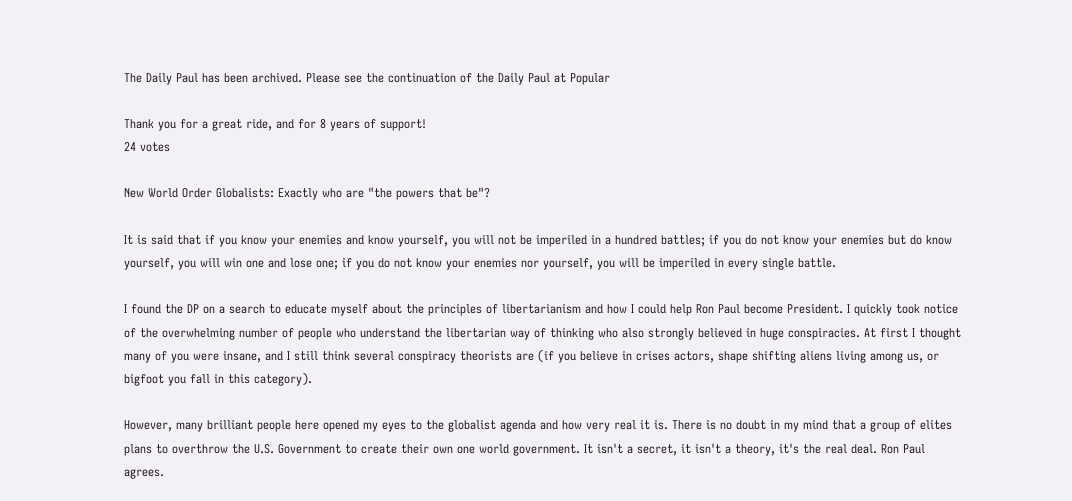The Daily Paul has been archived. Please see the continuation of the Daily Paul at Popular

Thank you for a great ride, and for 8 years of support!
24 votes

New World Order Globalists: Exactly who are "the powers that be"?

It is said that if you know your enemies and know yourself, you will not be imperiled in a hundred battles; if you do not know your enemies but do know yourself, you will win one and lose one; if you do not know your enemies nor yourself, you will be imperiled in every single battle.

I found the DP on a search to educate myself about the principles of libertarianism and how I could help Ron Paul become President. I quickly took notice of the overwhelming number of people who understand the libertarian way of thinking who also strongly believed in huge conspiracies. At first I thought many of you were insane, and I still think several conspiracy theorists are (if you believe in crises actors, shape shifting aliens living among us, or bigfoot you fall in this category).

However, many brilliant people here opened my eyes to the globalist agenda and how very real it is. There is no doubt in my mind that a group of elites plans to overthrow the U.S. Government to create their own one world government. It isn't a secret, it isn't a theory, it's the real deal. Ron Paul agrees.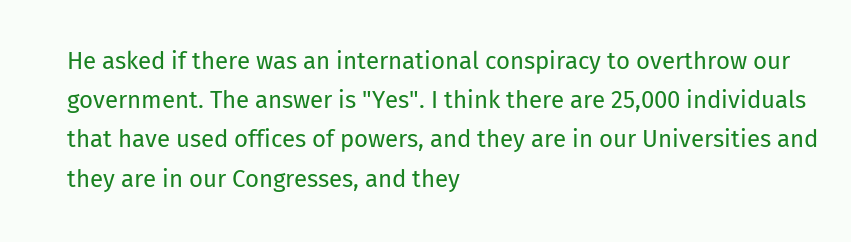He asked if there was an international conspiracy to overthrow our government. The answer is "Yes". I think there are 25,000 individuals that have used offices of powers, and they are in our Universities and they are in our Congresses, and they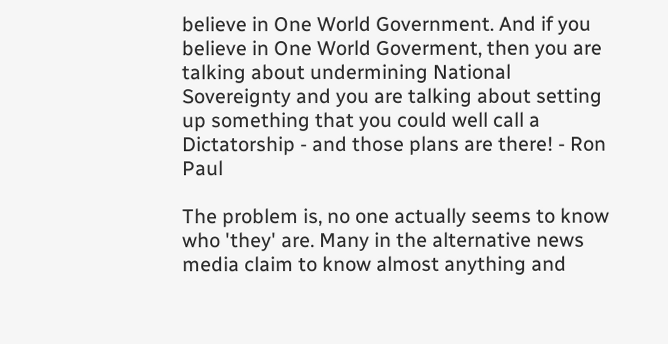believe in One World Government. And if you believe in One World Goverment, then you are talking about undermining National Sovereignty and you are talking about setting up something that you could well call a Dictatorship - and those plans are there! - Ron Paul

The problem is, no one actually seems to know who 'they' are. Many in the alternative news media claim to know almost anything and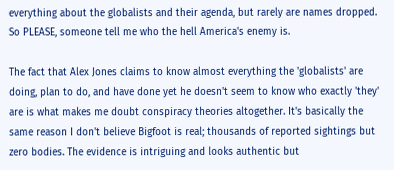everything about the globalists and their agenda, but rarely are names dropped. So PLEASE, someone tell me who the hell America's enemy is.

The fact that Alex Jones claims to know almost everything the 'globalists' are doing, plan to do, and have done yet he doesn't seem to know who exactly 'they' are is what makes me doubt conspiracy theories altogether. It's basically the same reason I don't believe Bigfoot is real; thousands of reported sightings but zero bodies. The evidence is intriguing and looks authentic but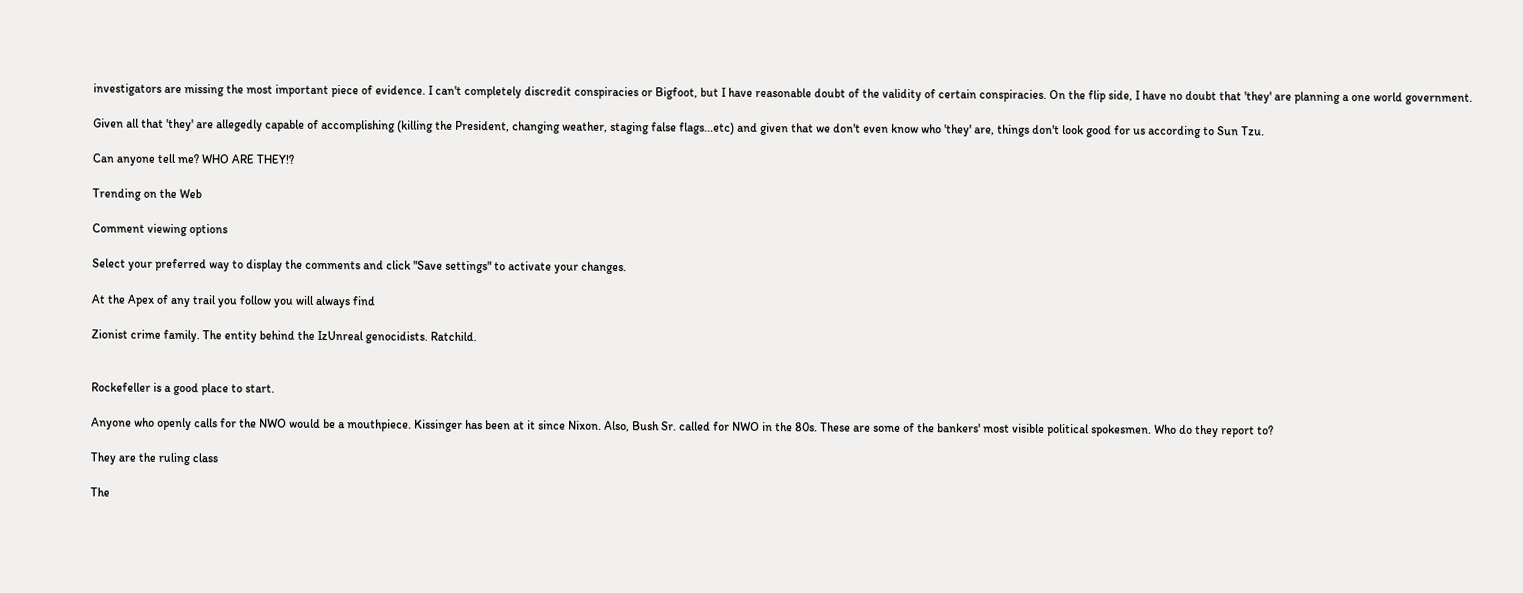investigators are missing the most important piece of evidence. I can't completely discredit conspiracies or Bigfoot, but I have reasonable doubt of the validity of certain conspiracies. On the flip side, I have no doubt that 'they' are planning a one world government.

Given all that 'they' are allegedly capable of accomplishing (killing the President, changing weather, staging false flags...etc) and given that we don't even know who 'they' are, things don't look good for us according to Sun Tzu.

Can anyone tell me? WHO ARE THEY!?

Trending on the Web

Comment viewing options

Select your preferred way to display the comments and click "Save settings" to activate your changes.

At the Apex of any trail you follow you will always find

Zionist crime family. The entity behind the IzUnreal genocidists. Ratchild.


Rockefeller is a good place to start.

Anyone who openly calls for the NWO would be a mouthpiece. Kissinger has been at it since Nixon. Also, Bush Sr. called for NWO in the 80s. These are some of the bankers' most visible political spokesmen. Who do they report to?

They are the ruling class

The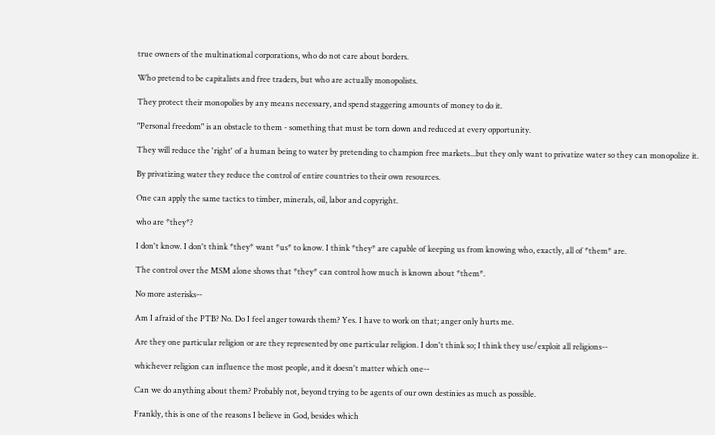true owners of the multinational corporations, who do not care about borders.

Who pretend to be capitalists and free traders, but who are actually monopolists.

They protect their monopolies by any means necessary, and spend staggering amounts of money to do it.

"Personal freedom" is an obstacle to them - something that must be torn down and reduced at every opportunity.

They will reduce the 'right' of a human being to water by pretending to champion free markets...but they only want to privatize water so they can monopolize it.

By privatizing water they reduce the control of entire countries to their own resources.

One can apply the same tactics to timber, minerals, oil, labor and copyright.

who are *they*?

I don't know. I don't think *they* want *us* to know. I think *they* are capable of keeping us from knowing who, exactly, all of *them* are.

The control over the MSM alone shows that *they* can control how much is known about *them*.

No more asterisks--

Am I afraid of the PTB? No. Do I feel anger towards them? Yes. I have to work on that; anger only hurts me.

Are they one particular religion or are they represented by one particular religion. I don't think so; I think they use/exploit all religions--

whichever religion can influence the most people, and it doesn't matter which one--

Can we do anything about them? Probably not, beyond trying to be agents of our own destinies as much as possible.

Frankly, this is one of the reasons I believe in God, besides which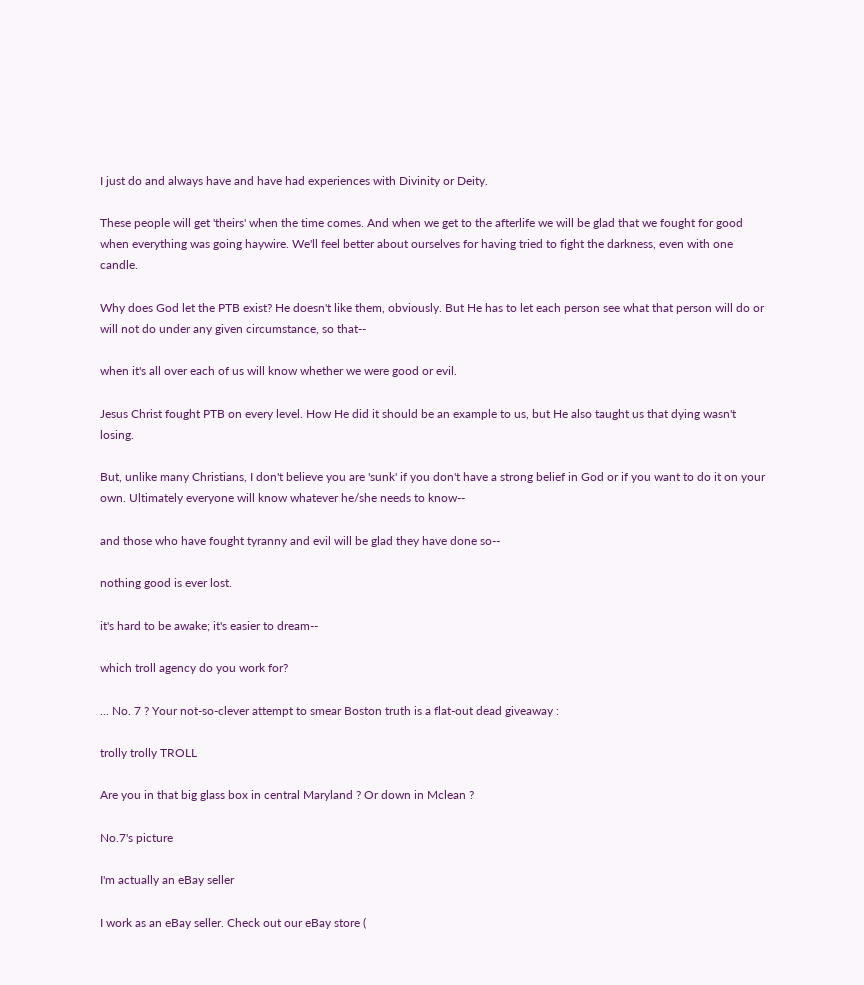I just do and always have and have had experiences with Divinity or Deity.

These people will get 'theirs' when the time comes. And when we get to the afterlife we will be glad that we fought for good when everything was going haywire. We'll feel better about ourselves for having tried to fight the darkness, even with one candle.

Why does God let the PTB exist? He doesn't like them, obviously. But He has to let each person see what that person will do or will not do under any given circumstance, so that--

when it's all over each of us will know whether we were good or evil.

Jesus Christ fought PTB on every level. How He did it should be an example to us, but He also taught us that dying wasn't losing.

But, unlike many Christians, I don't believe you are 'sunk' if you don't have a strong belief in God or if you want to do it on your own. Ultimately everyone will know whatever he/she needs to know--

and those who have fought tyranny and evil will be glad they have done so--

nothing good is ever lost.

it's hard to be awake; it's easier to dream--

which troll agency do you work for?

... No. 7 ? Your not-so-clever attempt to smear Boston truth is a flat-out dead giveaway :

trolly trolly TROLL

Are you in that big glass box in central Maryland ? Or down in Mclean ?

No.7's picture

I'm actually an eBay seller

I work as an eBay seller. Check out our eBay store (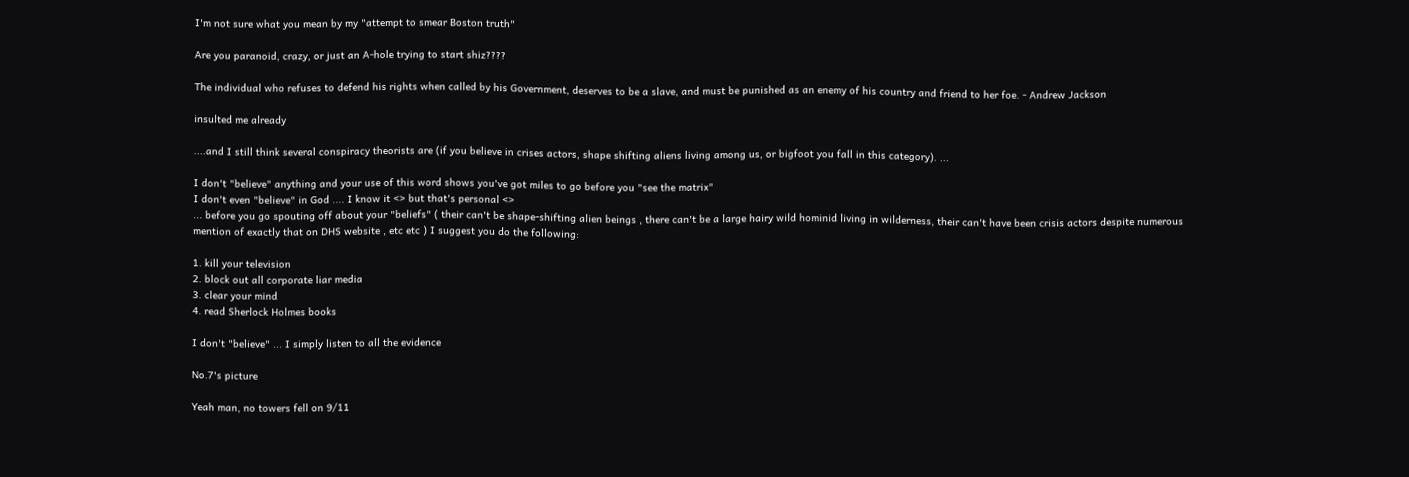I'm not sure what you mean by my "attempt to smear Boston truth"

Are you paranoid, crazy, or just an A-hole trying to start shiz????

The individual who refuses to defend his rights when called by his Government, deserves to be a slave, and must be punished as an enemy of his country and friend to her foe. - Andrew Jackson

insulted me already

....and I still think several conspiracy theorists are (if you believe in crises actors, shape shifting aliens living among us, or bigfoot you fall in this category). ...

I don't "believe" anything and your use of this word shows you've got miles to go before you "see the matrix"
I don't even "believe" in God .... I know it <> but that's personal <>
... before you go spouting off about your "beliefs" ( their can't be shape-shifting alien beings , there can't be a large hairy wild hominid living in wilderness, their can't have been crisis actors despite numerous mention of exactly that on DHS website , etc etc ) I suggest you do the following:

1. kill your television
2. block out all corporate liar media
3. clear your mind
4. read Sherlock Holmes books

I don't "believe" ... I simply listen to all the evidence

No.7's picture

Yeah man, no towers fell on 9/11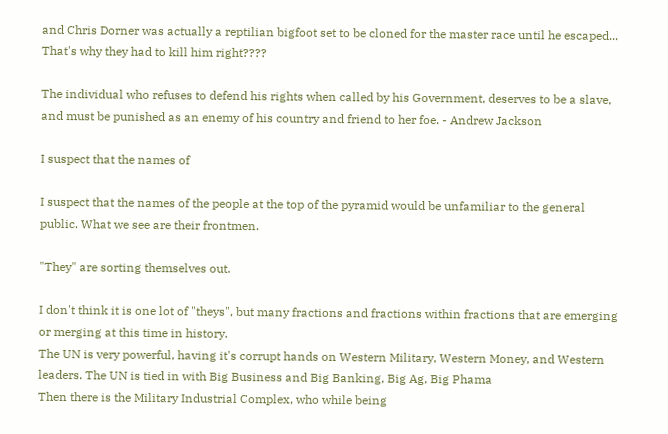and Chris Dorner was actually a reptilian bigfoot set to be cloned for the master race until he escaped... That's why they had to kill him right????

The individual who refuses to defend his rights when called by his Government, deserves to be a slave, and must be punished as an enemy of his country and friend to her foe. - Andrew Jackson

I suspect that the names of

I suspect that the names of the people at the top of the pyramid would be unfamiliar to the general public. What we see are their frontmen.

"They" are sorting themselves out.

I don't think it is one lot of "theys", but many fractions and fractions within fractions that are emerging or merging at this time in history.
The UN is very powerful, having it's corrupt hands on Western Military, Western Money, and Western leaders. The UN is tied in with Big Business and Big Banking, Big Ag, Big Phama
Then there is the Military Industrial Complex, who while being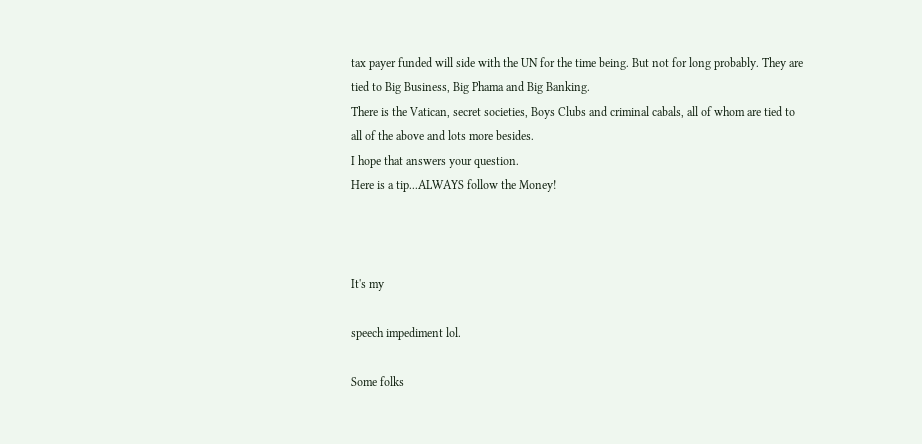tax payer funded will side with the UN for the time being. But not for long probably. They are tied to Big Business, Big Phama and Big Banking.
There is the Vatican, secret societies, Boys Clubs and criminal cabals, all of whom are tied to all of the above and lots more besides.
I hope that answers your question.
Here is a tip...ALWAYS follow the Money!



It's my

speech impediment lol.

Some folks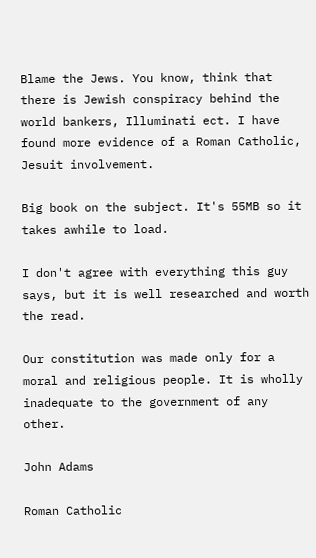Blame the Jews. You know, think that there is Jewish conspiracy behind the world bankers, Illuminati ect. I have found more evidence of a Roman Catholic, Jesuit involvement.

Big book on the subject. It's 55MB so it takes awhile to load.

I don't agree with everything this guy says, but it is well researched and worth the read.

Our constitution was made only for a moral and religious people. It is wholly inadequate to the government of any other.

John Adams

Roman Catholic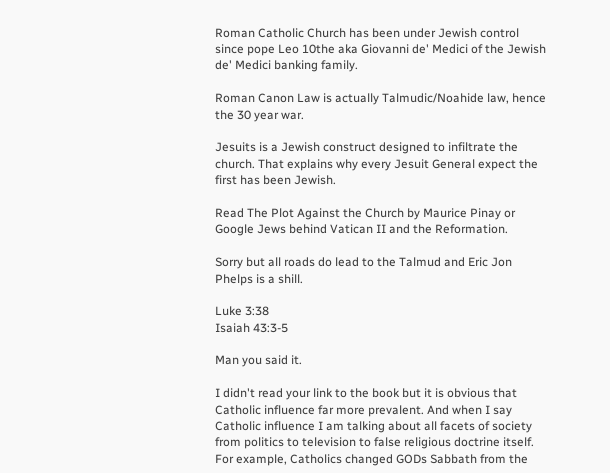Roman Catholic Church has been under Jewish control since pope Leo 10the aka Giovanni de' Medici of the Jewish de' Medici banking family.

Roman Canon Law is actually Talmudic/Noahide law, hence the 30 year war.

Jesuits is a Jewish construct designed to infiltrate the church. That explains why every Jesuit General expect the first has been Jewish.

Read The Plot Against the Church by Maurice Pinay or Google Jews behind Vatican II and the Reformation.

Sorry but all roads do lead to the Talmud and Eric Jon Phelps is a shill.

Luke 3:38
Isaiah 43:3-5

Man you said it.

I didn't read your link to the book but it is obvious that Catholic influence far more prevalent. And when I say Catholic influence I am talking about all facets of society from politics to television to false religious doctrine itself. For example, Catholics changed GODs Sabbath from the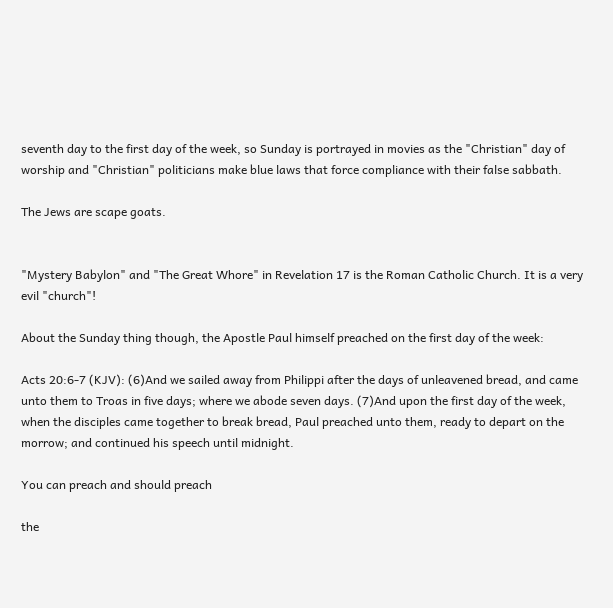seventh day to the first day of the week, so Sunday is portrayed in movies as the "Christian" day of worship and "Christian" politicians make blue laws that force compliance with their false sabbath.

The Jews are scape goats.


"Mystery Babylon" and "The Great Whore" in Revelation 17 is the Roman Catholic Church. It is a very evil "church"!

About the Sunday thing though, the Apostle Paul himself preached on the first day of the week:

Acts 20:6-7 (KJV): (6)And we sailed away from Philippi after the days of unleavened bread, and came unto them to Troas in five days; where we abode seven days. (7)And upon the first day of the week, when the disciples came together to break bread, Paul preached unto them, ready to depart on the morrow; and continued his speech until midnight.

You can preach and should preach

the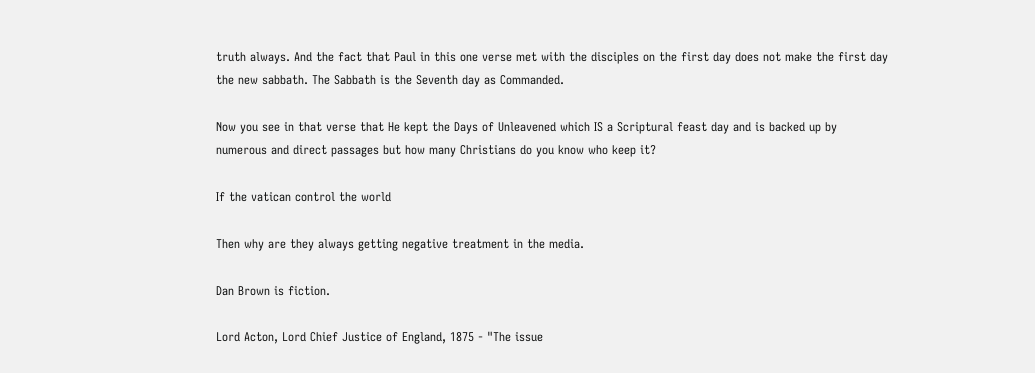truth always. And the fact that Paul in this one verse met with the disciples on the first day does not make the first day the new sabbath. The Sabbath is the Seventh day as Commanded.

Now you see in that verse that He kept the Days of Unleavened which IS a Scriptural feast day and is backed up by numerous and direct passages but how many Christians do you know who keep it?

If the vatican control the world

Then why are they always getting negative treatment in the media.

Dan Brown is fiction.

Lord Acton, Lord Chief Justice of England, 1875 - "The issue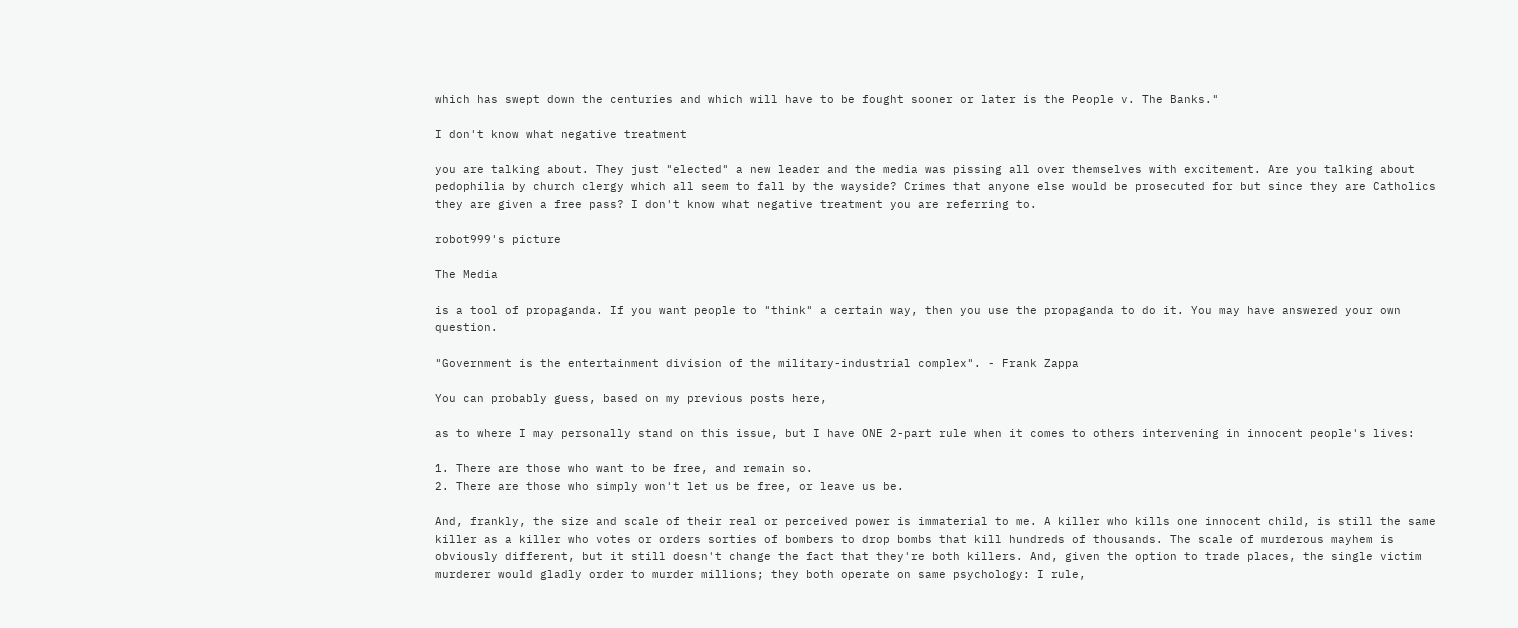which has swept down the centuries and which will have to be fought sooner or later is the People v. The Banks."

I don't know what negative treatment

you are talking about. They just "elected" a new leader and the media was pissing all over themselves with excitement. Are you talking about pedophilia by church clergy which all seem to fall by the wayside? Crimes that anyone else would be prosecuted for but since they are Catholics they are given a free pass? I don't know what negative treatment you are referring to.

robot999's picture

The Media

is a tool of propaganda. If you want people to "think" a certain way, then you use the propaganda to do it. You may have answered your own question.

"Government is the entertainment division of the military-industrial complex". - Frank Zappa

You can probably guess, based on my previous posts here,

as to where I may personally stand on this issue, but I have ONE 2-part rule when it comes to others intervening in innocent people's lives:

1. There are those who want to be free, and remain so.
2. There are those who simply won't let us be free, or leave us be.

And, frankly, the size and scale of their real or perceived power is immaterial to me. A killer who kills one innocent child, is still the same killer as a killer who votes or orders sorties of bombers to drop bombs that kill hundreds of thousands. The scale of murderous mayhem is obviously different, but it still doesn't change the fact that they're both killers. And, given the option to trade places, the single victim murderer would gladly order to murder millions; they both operate on same psychology: I rule,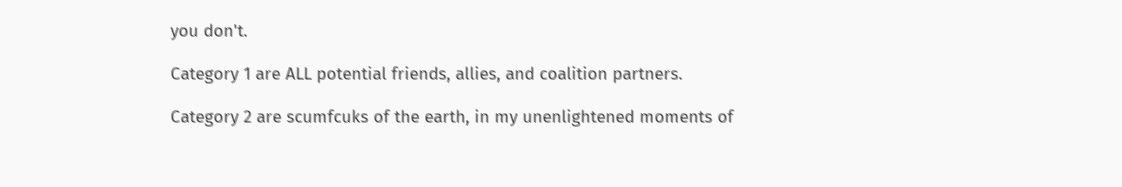you don't.

Category 1 are ALL potential friends, allies, and coalition partners.

Category 2 are scumfcuks of the earth, in my unenlightened moments of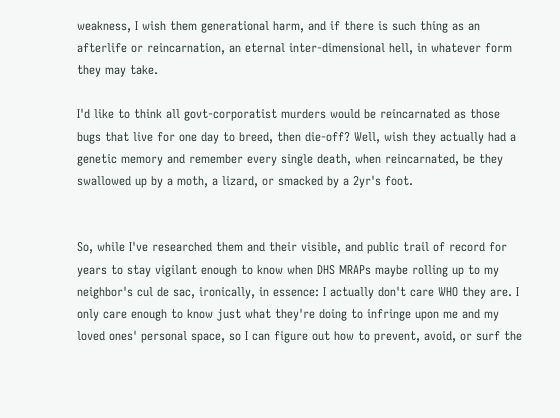weakness, I wish them generational harm, and if there is such thing as an afterlife or reincarnation, an eternal inter-dimensional hell, in whatever form they may take.

I'd like to think all govt-corporatist murders would be reincarnated as those bugs that live for one day to breed, then die-off? Well, wish they actually had a genetic memory and remember every single death, when reincarnated, be they swallowed up by a moth, a lizard, or smacked by a 2yr's foot.


So, while I've researched them and their visible, and public trail of record for years to stay vigilant enough to know when DHS MRAPs maybe rolling up to my neighbor's cul de sac, ironically, in essence: I actually don't care WHO they are. I only care enough to know just what they're doing to infringe upon me and my loved ones' personal space, so I can figure out how to prevent, avoid, or surf the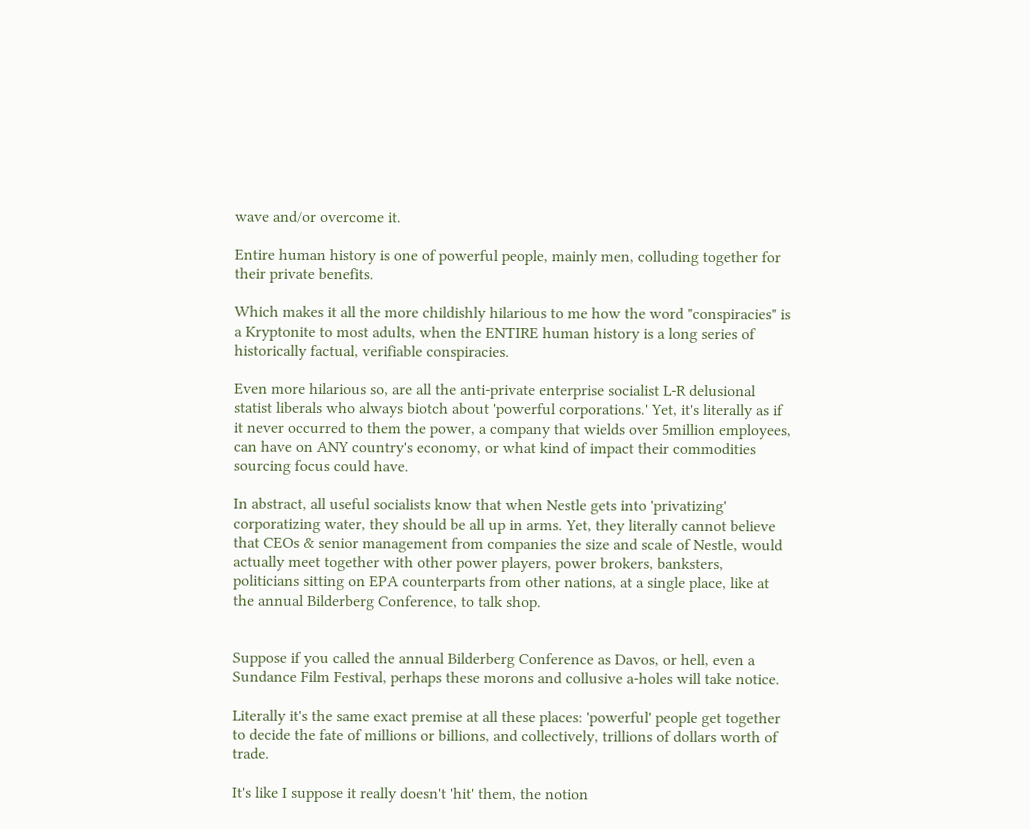wave and/or overcome it.

Entire human history is one of powerful people, mainly men, colluding together for their private benefits.

Which makes it all the more childishly hilarious to me how the word "conspiracies" is a Kryptonite to most adults, when the ENTIRE human history is a long series of historically factual, verifiable conspiracies.

Even more hilarious so, are all the anti-private enterprise socialist L-R delusional statist liberals who always biotch about 'powerful corporations.' Yet, it's literally as if it never occurred to them the power, a company that wields over 5million employees, can have on ANY country's economy, or what kind of impact their commodities sourcing focus could have.

In abstract, all useful socialists know that when Nestle gets into 'privatizing' corporatizing water, they should be all up in arms. Yet, they literally cannot believe that CEOs & senior management from companies the size and scale of Nestle, would actually meet together with other power players, power brokers, banksters, politicians sitting on EPA counterparts from other nations, at a single place, like at the annual Bilderberg Conference, to talk shop.


Suppose if you called the annual Bilderberg Conference as Davos, or hell, even a Sundance Film Festival, perhaps these morons and collusive a-holes will take notice.

Literally it's the same exact premise at all these places: 'powerful' people get together to decide the fate of millions or billions, and collectively, trillions of dollars worth of trade.

It's like I suppose it really doesn't 'hit' them, the notion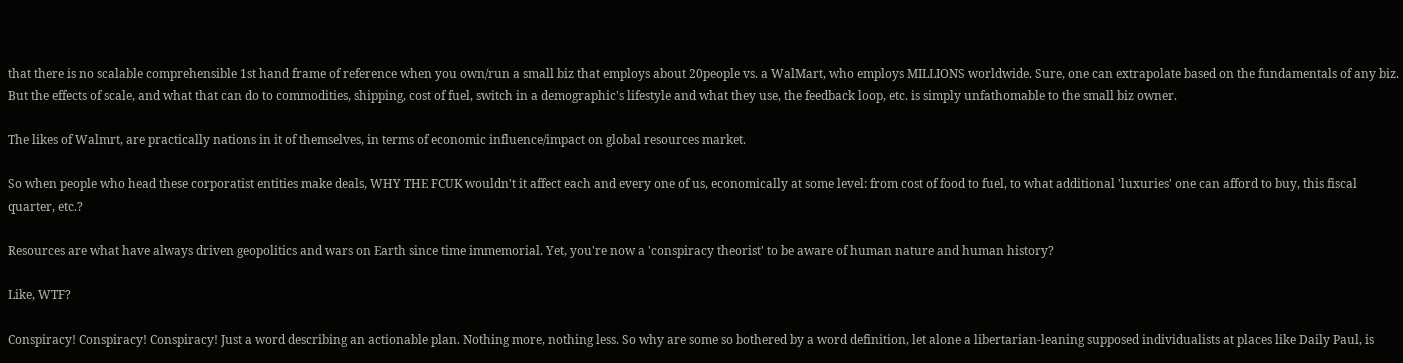that there is no scalable comprehensible 1st hand frame of reference when you own/run a small biz that employs about 20people vs. a WalMart, who employs MILLIONS worldwide. Sure, one can extrapolate based on the fundamentals of any biz. But the effects of scale, and what that can do to commodities, shipping, cost of fuel, switch in a demographic's lifestyle and what they use, the feedback loop, etc. is simply unfathomable to the small biz owner.

The likes of Walmrt, are practically nations in it of themselves, in terms of economic influence/impact on global resources market.

So when people who head these corporatist entities make deals, WHY THE FCUK wouldn't it affect each and every one of us, economically at some level: from cost of food to fuel, to what additional 'luxuries' one can afford to buy, this fiscal quarter, etc.?

Resources are what have always driven geopolitics and wars on Earth since time immemorial. Yet, you're now a 'conspiracy theorist' to be aware of human nature and human history?

Like, WTF?

Conspiracy! Conspiracy! Conspiracy! Just a word describing an actionable plan. Nothing more, nothing less. So why are some so bothered by a word definition, let alone a libertarian-leaning supposed individualists at places like Daily Paul, is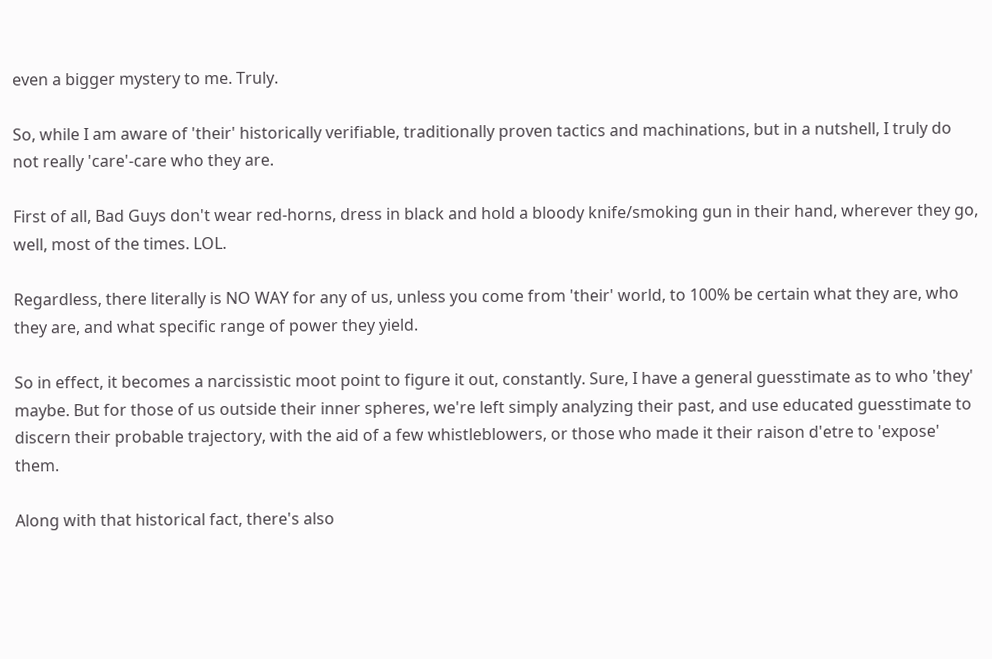even a bigger mystery to me. Truly.

So, while I am aware of 'their' historically verifiable, traditionally proven tactics and machinations, but in a nutshell, I truly do not really 'care'-care who they are.

First of all, Bad Guys don't wear red-horns, dress in black and hold a bloody knife/smoking gun in their hand, wherever they go, well, most of the times. LOL.

Regardless, there literally is NO WAY for any of us, unless you come from 'their' world, to 100% be certain what they are, who they are, and what specific range of power they yield.

So in effect, it becomes a narcissistic moot point to figure it out, constantly. Sure, I have a general guesstimate as to who 'they' maybe. But for those of us outside their inner spheres, we're left simply analyzing their past, and use educated guesstimate to discern their probable trajectory, with the aid of a few whistleblowers, or those who made it their raison d'etre to 'expose' them.

Along with that historical fact, there's also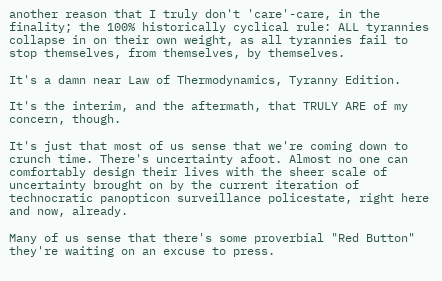another reason that I truly don't 'care'-care, in the finality; the 100% historically cyclical rule: ALL tyrannies collapse in on their own weight, as all tyrannies fail to stop themselves, from themselves, by themselves.

It's a damn near Law of Thermodynamics, Tyranny Edition.

It's the interim, and the aftermath, that TRULY ARE of my concern, though.

It's just that most of us sense that we're coming down to crunch time. There's uncertainty afoot. Almost no one can comfortably design their lives with the sheer scale of uncertainty brought on by the current iteration of technocratic panopticon surveillance policestate, right here and now, already.

Many of us sense that there's some proverbial "Red Button" they're waiting on an excuse to press.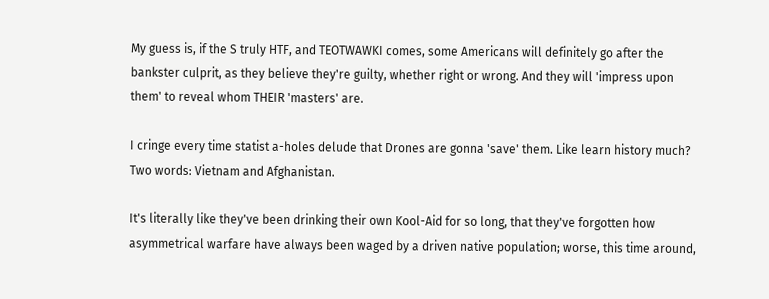My guess is, if the S truly HTF, and TEOTWAWKI comes, some Americans will definitely go after the bankster culprit, as they believe they're guilty, whether right or wrong. And they will 'impress upon them' to reveal whom THEIR 'masters' are.

I cringe every time statist a-holes delude that Drones are gonna 'save' them. Like learn history much? Two words: Vietnam and Afghanistan.

It's literally like they've been drinking their own Kool-Aid for so long, that they've forgotten how asymmetrical warfare have always been waged by a driven native population; worse, this time around,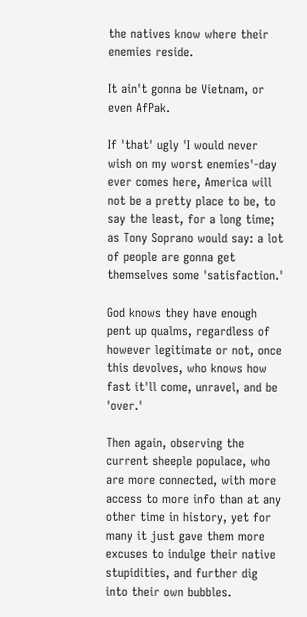the natives know where their enemies reside.

It ain't gonna be Vietnam, or even AfPak.

If 'that' ugly 'I would never wish on my worst enemies'-day ever comes here, America will not be a pretty place to be, to say the least, for a long time; as Tony Soprano would say: a lot of people are gonna get themselves some 'satisfaction.'

God knows they have enough pent up qualms, regardless of however legitimate or not, once this devolves, who knows how fast it'll come, unravel, and be 'over.'

Then again, observing the current sheeple populace, who are more connected, with more access to more info than at any other time in history, yet for many it just gave them more excuses to indulge their native stupidities, and further dig into their own bubbles.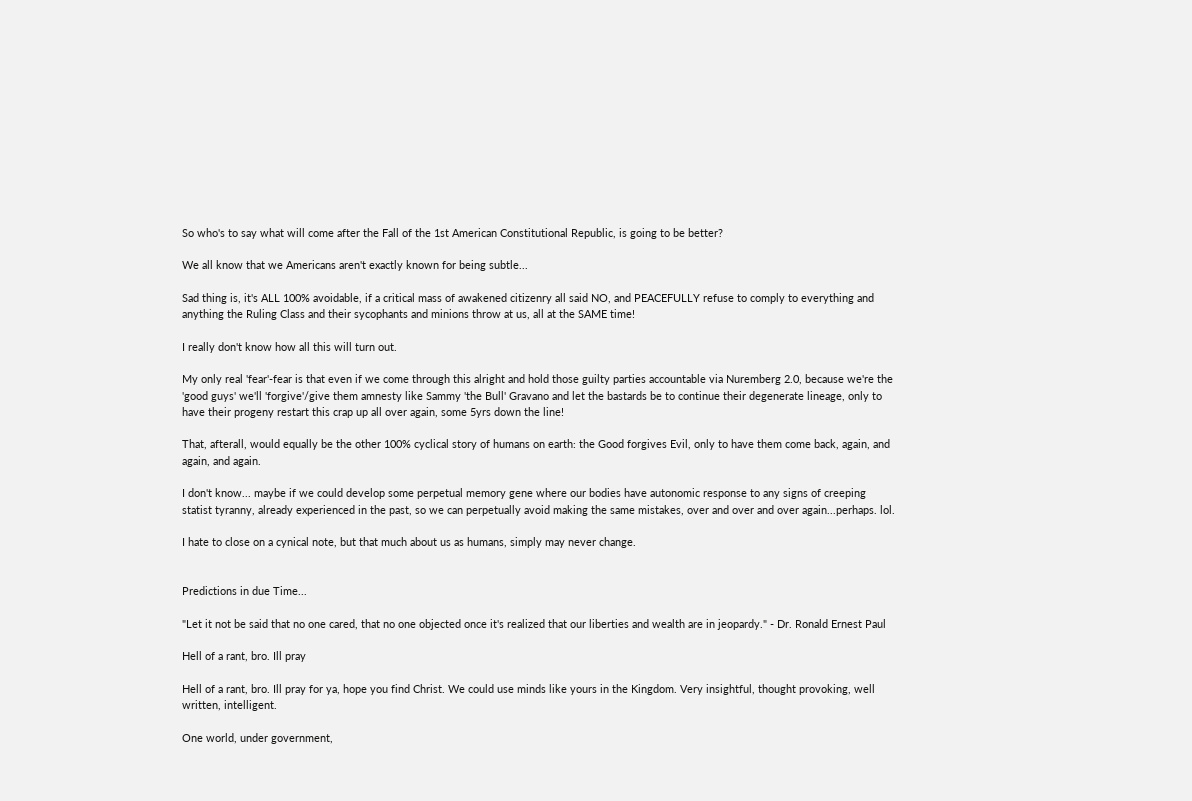So who's to say what will come after the Fall of the 1st American Constitutional Republic, is going to be better?

We all know that we Americans aren't exactly known for being subtle...

Sad thing is, it's ALL 100% avoidable, if a critical mass of awakened citizenry all said NO, and PEACEFULLY refuse to comply to everything and anything the Ruling Class and their sycophants and minions throw at us, all at the SAME time!

I really don't know how all this will turn out.

My only real 'fear'-fear is that even if we come through this alright and hold those guilty parties accountable via Nuremberg 2.0, because we're the 'good guys' we'll 'forgive'/give them amnesty like Sammy 'the Bull' Gravano and let the bastards be to continue their degenerate lineage, only to have their progeny restart this crap up all over again, some 5yrs down the line!

That, afterall, would equally be the other 100% cyclical story of humans on earth: the Good forgives Evil, only to have them come back, again, and again, and again.

I don't know... maybe if we could develop some perpetual memory gene where our bodies have autonomic response to any signs of creeping statist tyranny, already experienced in the past, so we can perpetually avoid making the same mistakes, over and over and over again...perhaps. lol.

I hate to close on a cynical note, but that much about us as humans, simply may never change.


Predictions in due Time...

"Let it not be said that no one cared, that no one objected once it's realized that our liberties and wealth are in jeopardy." - Dr. Ronald Ernest Paul

Hell of a rant, bro. Ill pray

Hell of a rant, bro. Ill pray for ya, hope you find Christ. We could use minds like yours in the Kingdom. Very insightful, thought provoking, well written, intelligent.

One world, under government,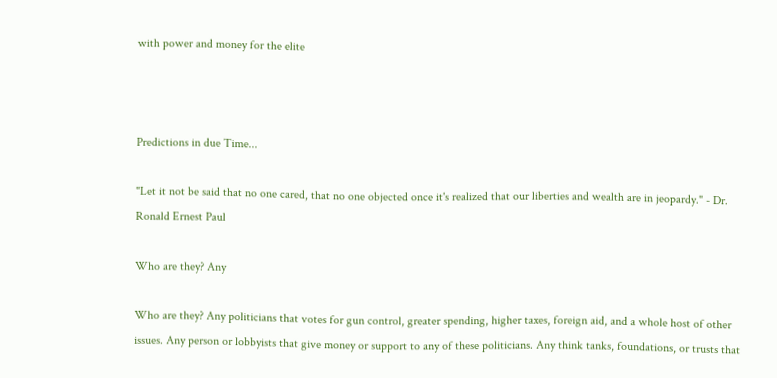with power and money for the elite



Predictions in due Time...

"Let it not be said that no one cared, that no one objected once it's realized that our liberties and wealth are in jeopardy." - Dr. Ronald Ernest Paul

Who are they? Any

Who are they? Any politicians that votes for gun control, greater spending, higher taxes, foreign aid, and a whole host of other issues. Any person or lobbyists that give money or support to any of these politicians. Any think tanks, foundations, or trusts that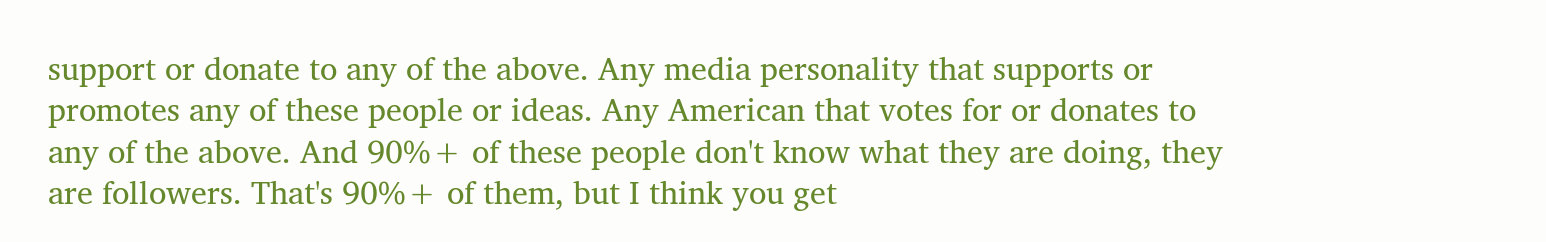support or donate to any of the above. Any media personality that supports or promotes any of these people or ideas. Any American that votes for or donates to any of the above. And 90%+ of these people don't know what they are doing, they are followers. That's 90%+ of them, but I think you get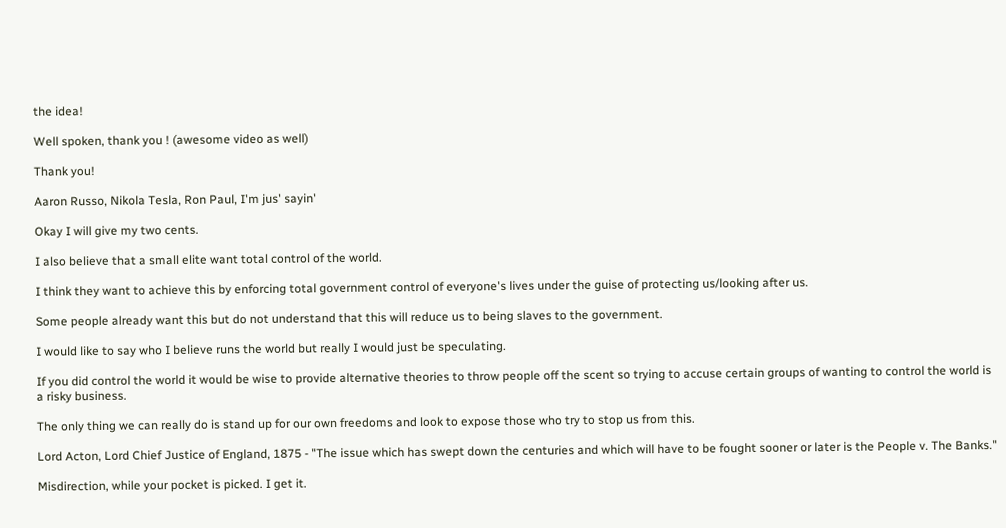the idea!

Well spoken, thank you ! (awesome video as well)

Thank you!

Aaron Russo, Nikola Tesla, Ron Paul, I'm jus' sayin'

Okay I will give my two cents.

I also believe that a small elite want total control of the world.

I think they want to achieve this by enforcing total government control of everyone's lives under the guise of protecting us/looking after us.

Some people already want this but do not understand that this will reduce us to being slaves to the government.

I would like to say who I believe runs the world but really I would just be speculating.

If you did control the world it would be wise to provide alternative theories to throw people off the scent so trying to accuse certain groups of wanting to control the world is a risky business.

The only thing we can really do is stand up for our own freedoms and look to expose those who try to stop us from this.

Lord Acton, Lord Chief Justice of England, 1875 - "The issue which has swept down the centuries and which will have to be fought sooner or later is the People v. The Banks."

Misdirection, while your pocket is picked. I get it.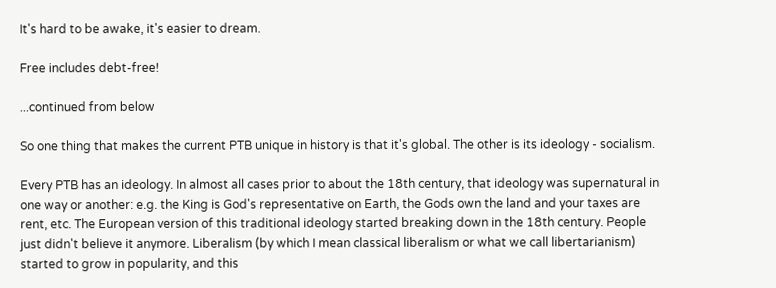It's hard to be awake, it's easier to dream.

Free includes debt-free!

...continued from below

So one thing that makes the current PTB unique in history is that it's global. The other is its ideology - socialism.

Every PTB has an ideology. In almost all cases prior to about the 18th century, that ideology was supernatural in one way or another: e.g. the King is God's representative on Earth, the Gods own the land and your taxes are rent, etc. The European version of this traditional ideology started breaking down in the 18th century. People just didn't believe it anymore. Liberalism (by which I mean classical liberalism or what we call libertarianism) started to grow in popularity, and this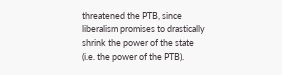threatened the PTB, since liberalism promises to drastically shrink the power of the state (i.e. the power of the PTB).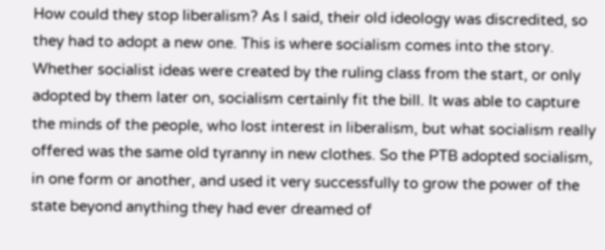How could they stop liberalism? As I said, their old ideology was discredited, so they had to adopt a new one. This is where socialism comes into the story. Whether socialist ideas were created by the ruling class from the start, or only adopted by them later on, socialism certainly fit the bill. It was able to capture the minds of the people, who lost interest in liberalism, but what socialism really offered was the same old tyranny in new clothes. So the PTB adopted socialism, in one form or another, and used it very successfully to grow the power of the state beyond anything they had ever dreamed of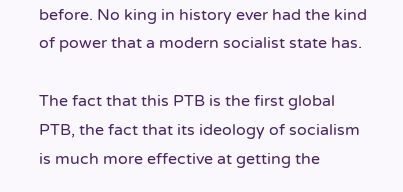before. No king in history ever had the kind of power that a modern socialist state has.

The fact that this PTB is the first global PTB, the fact that its ideology of socialism is much more effective at getting the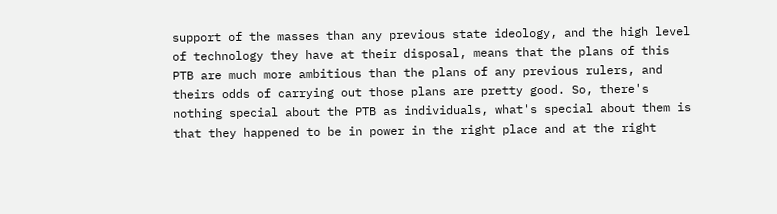support of the masses than any previous state ideology, and the high level of technology they have at their disposal, means that the plans of this PTB are much more ambitious than the plans of any previous rulers, and theirs odds of carrying out those plans are pretty good. So, there's nothing special about the PTB as individuals, what's special about them is that they happened to be in power in the right place and at the right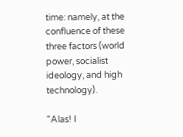time: namely, at the confluence of these three factors (world power, socialist ideology, and high technology).

"Alas! I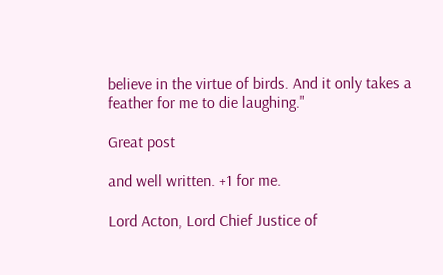believe in the virtue of birds. And it only takes a feather for me to die laughing."

Great post

and well written. +1 for me.

Lord Acton, Lord Chief Justice of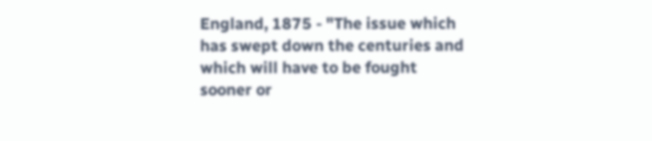England, 1875 - "The issue which has swept down the centuries and which will have to be fought sooner or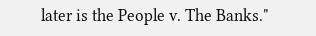later is the People v. The Banks."